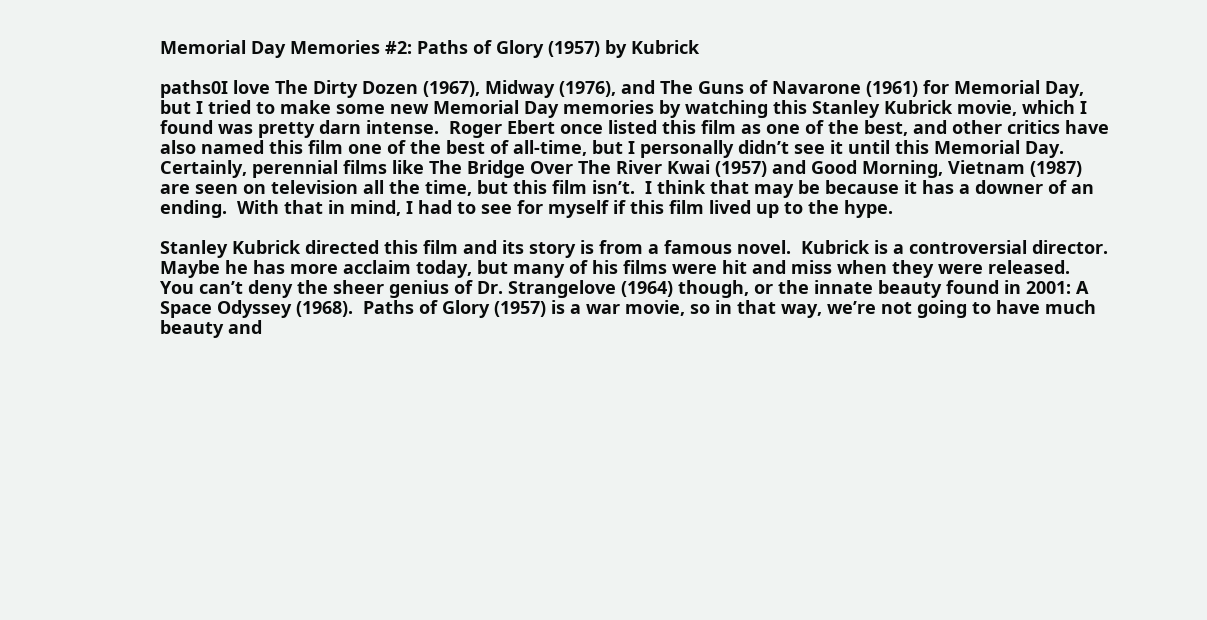Memorial Day Memories #2: Paths of Glory (1957) by Kubrick

paths0I love The Dirty Dozen (1967), Midway (1976), and The Guns of Navarone (1961) for Memorial Day, but I tried to make some new Memorial Day memories by watching this Stanley Kubrick movie, which I found was pretty darn intense.  Roger Ebert once listed this film as one of the best, and other critics have also named this film one of the best of all-time, but I personally didn’t see it until this Memorial Day.  Certainly, perennial films like The Bridge Over The River Kwai (1957) and Good Morning, Vietnam (1987) are seen on television all the time, but this film isn’t.  I think that may be because it has a downer of an ending.  With that in mind, I had to see for myself if this film lived up to the hype.

Stanley Kubrick directed this film and its story is from a famous novel.  Kubrick is a controversial director.  Maybe he has more acclaim today, but many of his films were hit and miss when they were released.  You can’t deny the sheer genius of Dr. Strangelove (1964) though, or the innate beauty found in 2001: A Space Odyssey (1968).  Paths of Glory (1957) is a war movie, so in that way, we’re not going to have much beauty and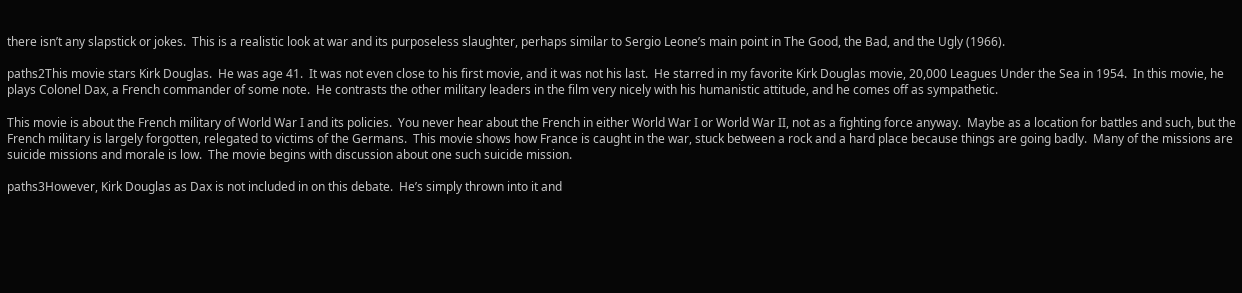there isn’t any slapstick or jokes.  This is a realistic look at war and its purposeless slaughter, perhaps similar to Sergio Leone’s main point in The Good, the Bad, and the Ugly (1966).

paths2This movie stars Kirk Douglas.  He was age 41.  It was not even close to his first movie, and it was not his last.  He starred in my favorite Kirk Douglas movie, 20,000 Leagues Under the Sea in 1954.  In this movie, he plays Colonel Dax, a French commander of some note.  He contrasts the other military leaders in the film very nicely with his humanistic attitude, and he comes off as sympathetic.

This movie is about the French military of World War I and its policies.  You never hear about the French in either World War I or World War II, not as a fighting force anyway.  Maybe as a location for battles and such, but the French military is largely forgotten, relegated to victims of the Germans.  This movie shows how France is caught in the war, stuck between a rock and a hard place because things are going badly.  Many of the missions are suicide missions and morale is low.  The movie begins with discussion about one such suicide mission.

paths3However, Kirk Douglas as Dax is not included in on this debate.  He’s simply thrown into it and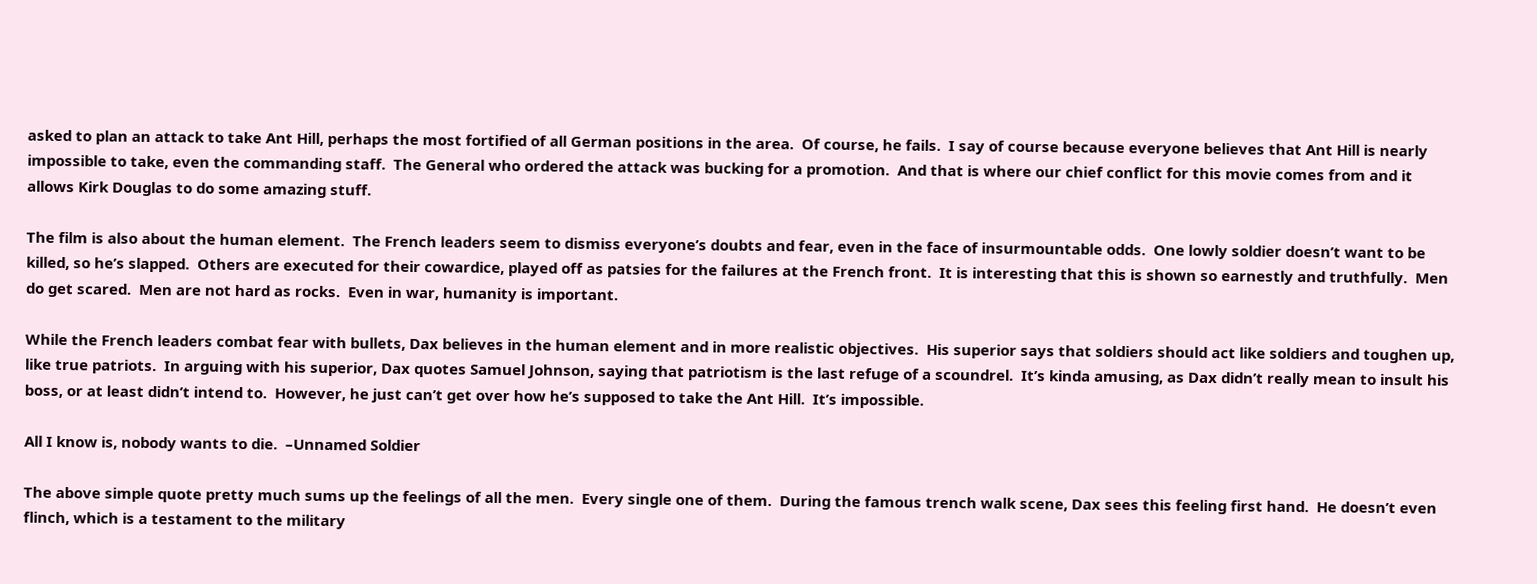asked to plan an attack to take Ant Hill, perhaps the most fortified of all German positions in the area.  Of course, he fails.  I say of course because everyone believes that Ant Hill is nearly impossible to take, even the commanding staff.  The General who ordered the attack was bucking for a promotion.  And that is where our chief conflict for this movie comes from and it allows Kirk Douglas to do some amazing stuff.

The film is also about the human element.  The French leaders seem to dismiss everyone’s doubts and fear, even in the face of insurmountable odds.  One lowly soldier doesn’t want to be killed, so he’s slapped.  Others are executed for their cowardice, played off as patsies for the failures at the French front.  It is interesting that this is shown so earnestly and truthfully.  Men do get scared.  Men are not hard as rocks.  Even in war, humanity is important.

While the French leaders combat fear with bullets, Dax believes in the human element and in more realistic objectives.  His superior says that soldiers should act like soldiers and toughen up, like true patriots.  In arguing with his superior, Dax quotes Samuel Johnson, saying that patriotism is the last refuge of a scoundrel.  It’s kinda amusing, as Dax didn’t really mean to insult his boss, or at least didn’t intend to.  However, he just can’t get over how he’s supposed to take the Ant Hill.  It’s impossible.

All I know is, nobody wants to die.  –Unnamed Soldier

The above simple quote pretty much sums up the feelings of all the men.  Every single one of them.  During the famous trench walk scene, Dax sees this feeling first hand.  He doesn’t even flinch, which is a testament to the military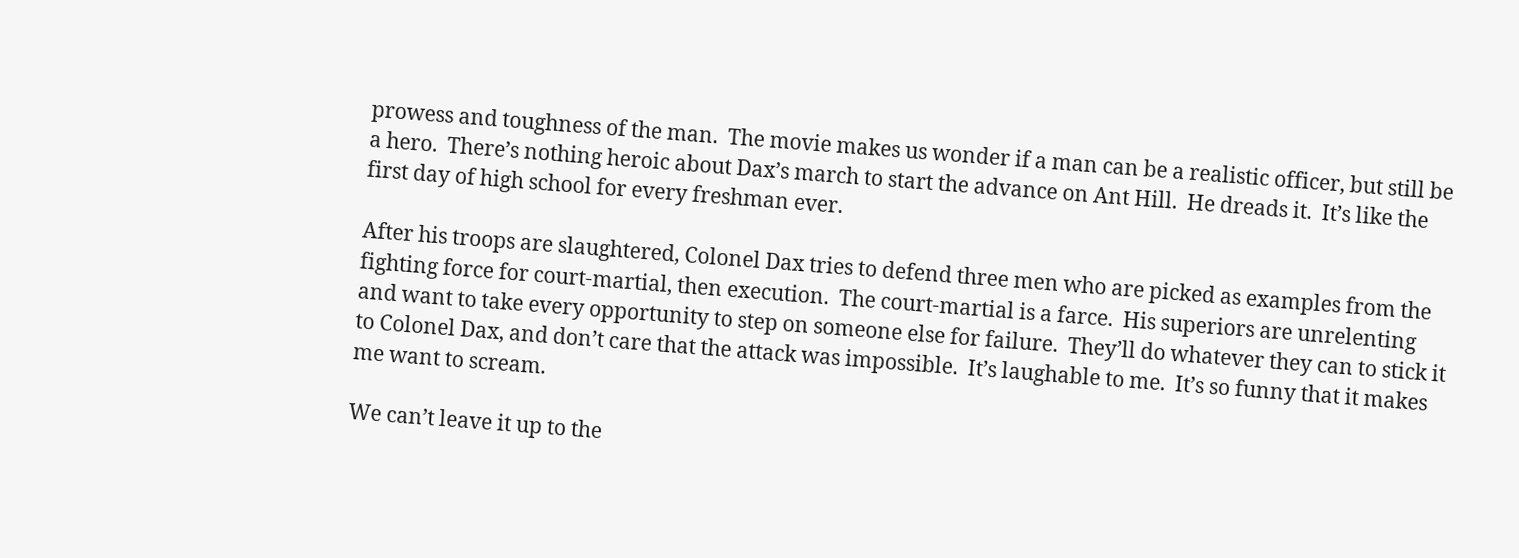prowess and toughness of the man.  The movie makes us wonder if a man can be a realistic officer, but still be a hero.  There’s nothing heroic about Dax’s march to start the advance on Ant Hill.  He dreads it.  It’s like the first day of high school for every freshman ever.

After his troops are slaughtered, Colonel Dax tries to defend three men who are picked as examples from the fighting force for court-martial, then execution.  The court-martial is a farce.  His superiors are unrelenting and want to take every opportunity to step on someone else for failure.  They’ll do whatever they can to stick it to Colonel Dax, and don’t care that the attack was impossible.  It’s laughable to me.  It’s so funny that it makes me want to scream.

We can’t leave it up to the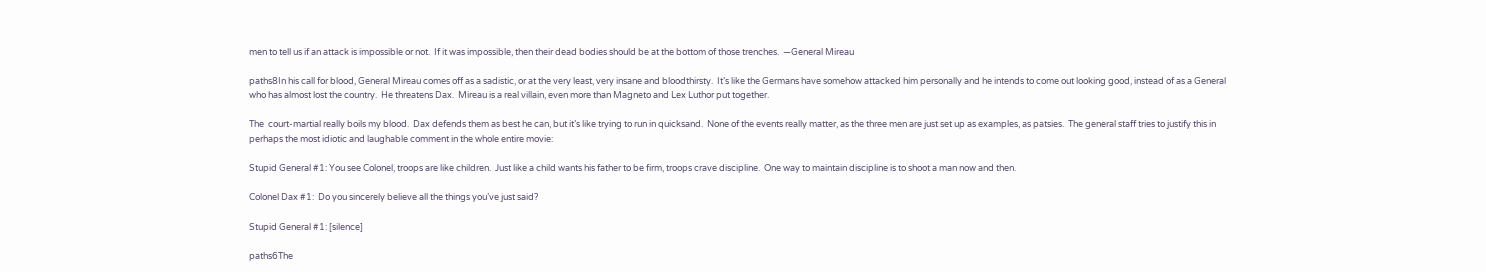men to tell us if an attack is impossible or not.  If it was impossible, then their dead bodies should be at the bottom of those trenches.  —General Mireau

paths8In his call for blood, General Mireau comes off as a sadistic, or at the very least, very insane and bloodthirsty.  It’s like the Germans have somehow attacked him personally and he intends to come out looking good, instead of as a General who has almost lost the country.  He threatens Dax.  Mireau is a real villain, even more than Magneto and Lex Luthor put together.

The  court-martial really boils my blood.  Dax defends them as best he can, but it’s like trying to run in quicksand.  None of the events really matter, as the three men are just set up as examples, as patsies.  The general staff tries to justify this in perhaps the most idiotic and laughable comment in the whole entire movie:

Stupid General #1: You see Colonel, troops are like children.  Just like a child wants his father to be firm, troops crave discipline.  One way to maintain discipline is to shoot a man now and then.

Colonel Dax #1:  Do you sincerely believe all the things you’ve just said?

Stupid General #1: [silence]

paths6The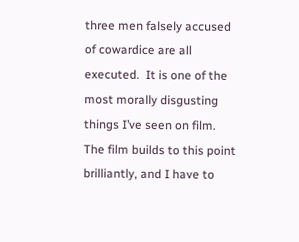three men falsely accused of cowardice are all executed.  It is one of the most morally disgusting things I’ve seen on film.  The film builds to this point brilliantly, and I have to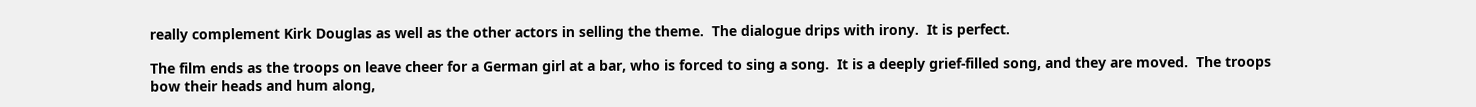really complement Kirk Douglas as well as the other actors in selling the theme.  The dialogue drips with irony.  It is perfect.

The film ends as the troops on leave cheer for a German girl at a bar, who is forced to sing a song.  It is a deeply grief-filled song, and they are moved.  The troops bow their heads and hum along,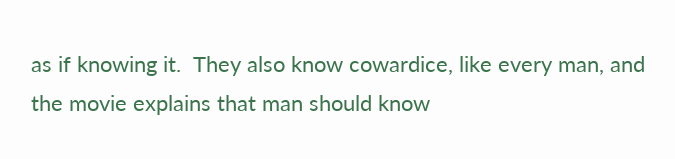as if knowing it.  They also know cowardice, like every man, and the movie explains that man should know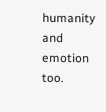humanity and emotion too.